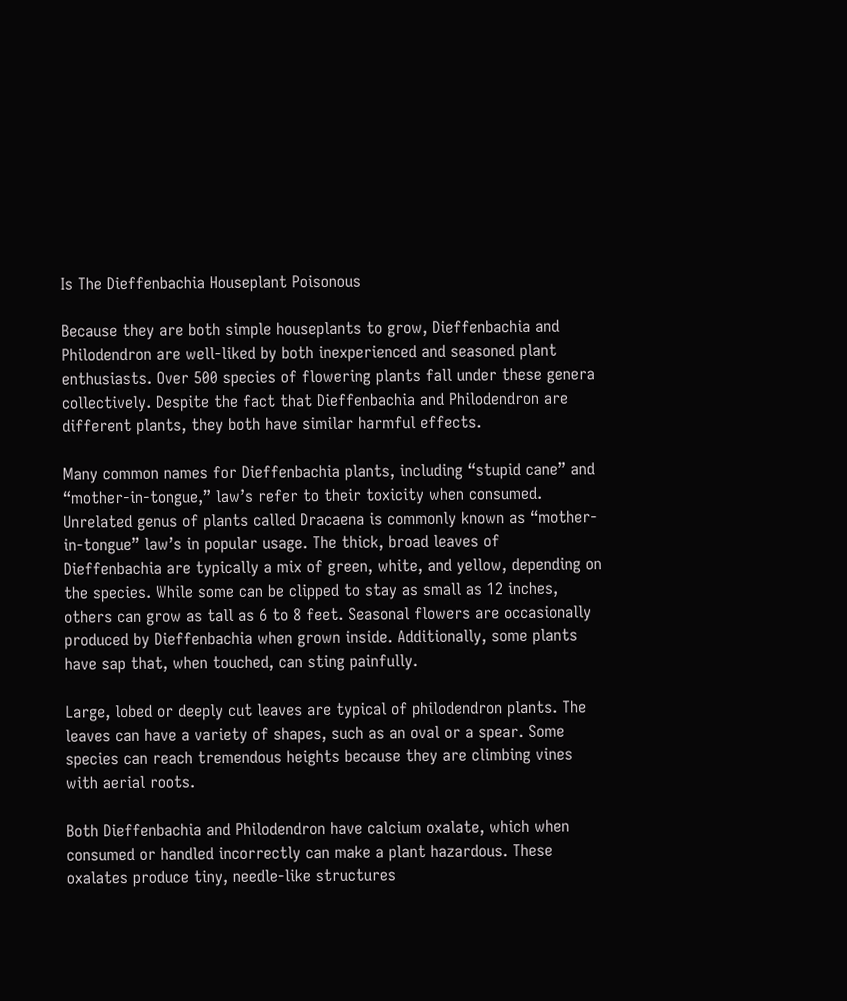Is The Dieffenbachia Houseplant Poisonous

Because they are both simple houseplants to grow, Dieffenbachia and Philodendron are well-liked by both inexperienced and seasoned plant enthusiasts. Over 500 species of flowering plants fall under these genera collectively. Despite the fact that Dieffenbachia and Philodendron are different plants, they both have similar harmful effects.

Many common names for Dieffenbachia plants, including “stupid cane” and “mother-in-tongue,” law’s refer to their toxicity when consumed. Unrelated genus of plants called Dracaena is commonly known as “mother-in-tongue” law’s in popular usage. The thick, broad leaves of Dieffenbachia are typically a mix of green, white, and yellow, depending on the species. While some can be clipped to stay as small as 12 inches, others can grow as tall as 6 to 8 feet. Seasonal flowers are occasionally produced by Dieffenbachia when grown inside. Additionally, some plants have sap that, when touched, can sting painfully.

Large, lobed or deeply cut leaves are typical of philodendron plants. The leaves can have a variety of shapes, such as an oval or a spear. Some species can reach tremendous heights because they are climbing vines with aerial roots.

Both Dieffenbachia and Philodendron have calcium oxalate, which when consumed or handled incorrectly can make a plant hazardous. These oxalates produce tiny, needle-like structures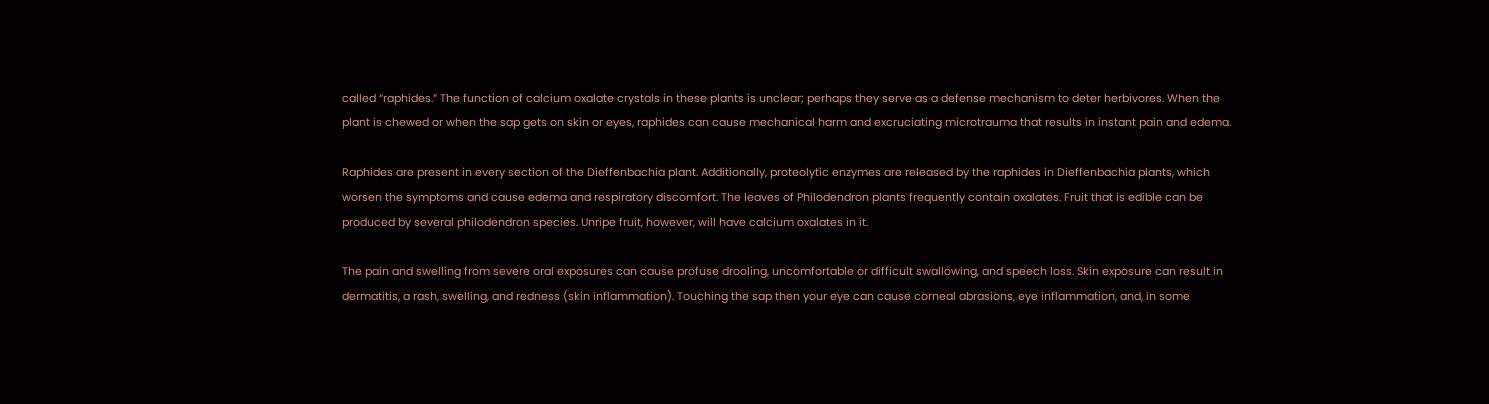called “raphides.” The function of calcium oxalate crystals in these plants is unclear; perhaps they serve as a defense mechanism to deter herbivores. When the plant is chewed or when the sap gets on skin or eyes, raphides can cause mechanical harm and excruciating microtrauma that results in instant pain and edema.

Raphides are present in every section of the Dieffenbachia plant. Additionally, proteolytic enzymes are released by the raphides in Dieffenbachia plants, which worsen the symptoms and cause edema and respiratory discomfort. The leaves of Philodendron plants frequently contain oxalates. Fruit that is edible can be produced by several philodendron species. Unripe fruit, however, will have calcium oxalates in it.

The pain and swelling from severe oral exposures can cause profuse drooling, uncomfortable or difficult swallowing, and speech loss. Skin exposure can result in dermatitis, a rash, swelling, and redness (skin inflammation). Touching the sap then your eye can cause corneal abrasions, eye inflammation, and, in some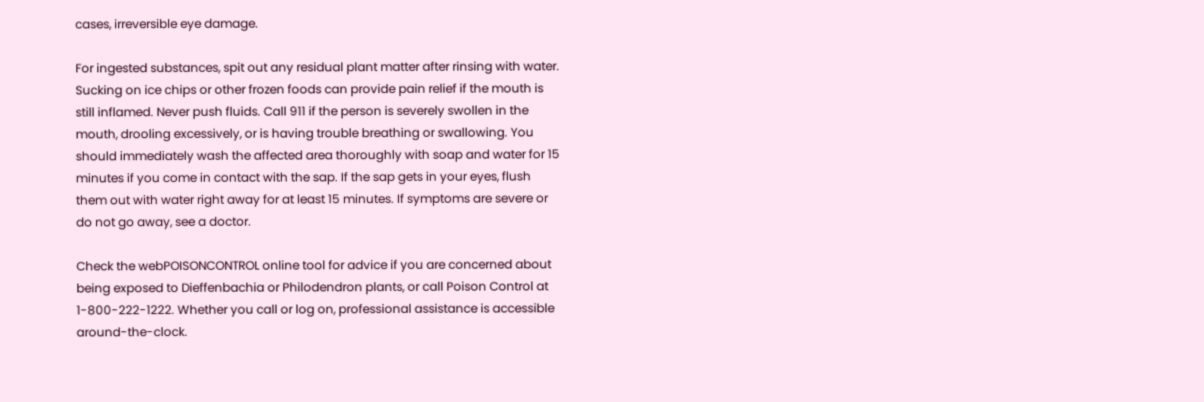cases, irreversible eye damage.

For ingested substances, spit out any residual plant matter after rinsing with water. Sucking on ice chips or other frozen foods can provide pain relief if the mouth is still inflamed. Never push fluids. Call 911 if the person is severely swollen in the mouth, drooling excessively, or is having trouble breathing or swallowing. You should immediately wash the affected area thoroughly with soap and water for 15 minutes if you come in contact with the sap. If the sap gets in your eyes, flush them out with water right away for at least 15 minutes. If symptoms are severe or do not go away, see a doctor.

Check the webPOISONCONTROL online tool for advice if you are concerned about being exposed to Dieffenbachia or Philodendron plants, or call Poison Control at 1-800-222-1222. Whether you call or log on, professional assistance is accessible around-the-clock.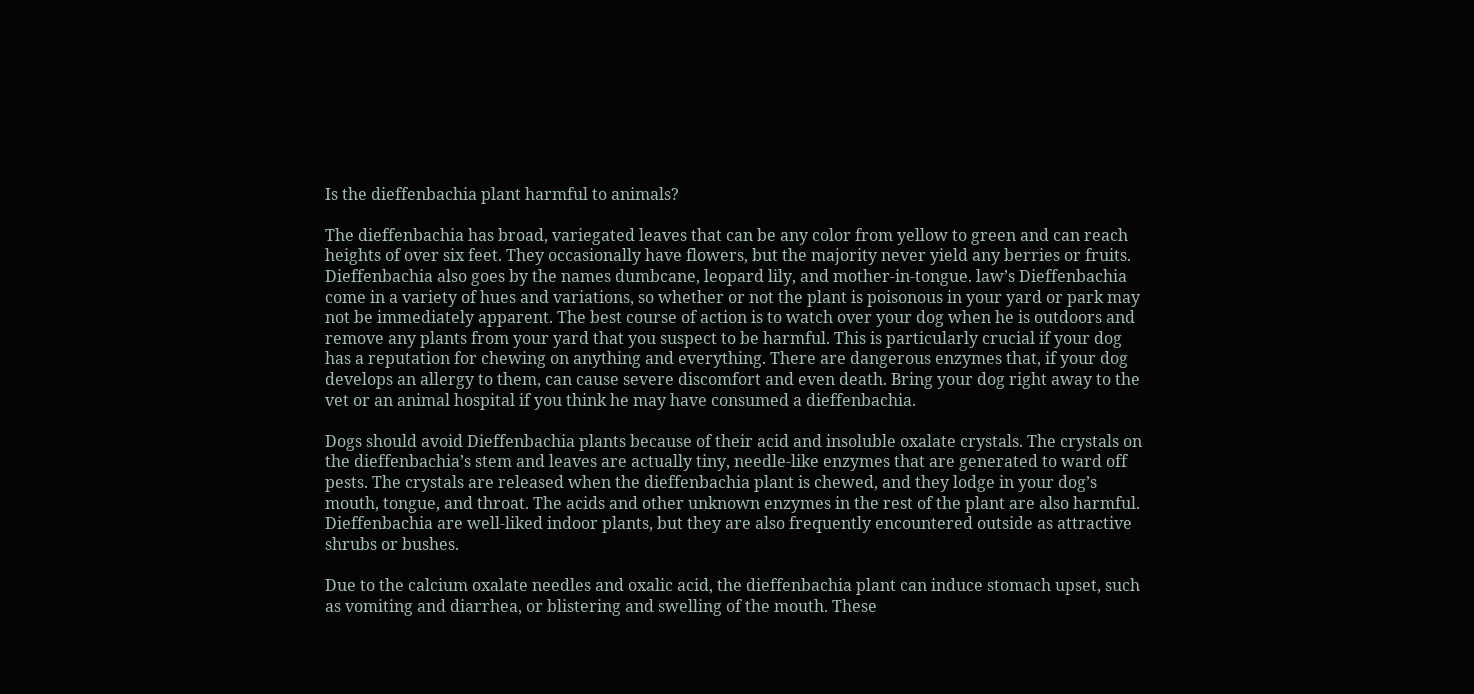Is the dieffenbachia plant harmful to animals?

The dieffenbachia has broad, variegated leaves that can be any color from yellow to green and can reach heights of over six feet. They occasionally have flowers, but the majority never yield any berries or fruits. Dieffenbachia also goes by the names dumbcane, leopard lily, and mother-in-tongue. law’s Dieffenbachia come in a variety of hues and variations, so whether or not the plant is poisonous in your yard or park may not be immediately apparent. The best course of action is to watch over your dog when he is outdoors and remove any plants from your yard that you suspect to be harmful. This is particularly crucial if your dog has a reputation for chewing on anything and everything. There are dangerous enzymes that, if your dog develops an allergy to them, can cause severe discomfort and even death. Bring your dog right away to the vet or an animal hospital if you think he may have consumed a dieffenbachia.

Dogs should avoid Dieffenbachia plants because of their acid and insoluble oxalate crystals. The crystals on the dieffenbachia’s stem and leaves are actually tiny, needle-like enzymes that are generated to ward off pests. The crystals are released when the dieffenbachia plant is chewed, and they lodge in your dog’s mouth, tongue, and throat. The acids and other unknown enzymes in the rest of the plant are also harmful. Dieffenbachia are well-liked indoor plants, but they are also frequently encountered outside as attractive shrubs or bushes.

Due to the calcium oxalate needles and oxalic acid, the dieffenbachia plant can induce stomach upset, such as vomiting and diarrhea, or blistering and swelling of the mouth. These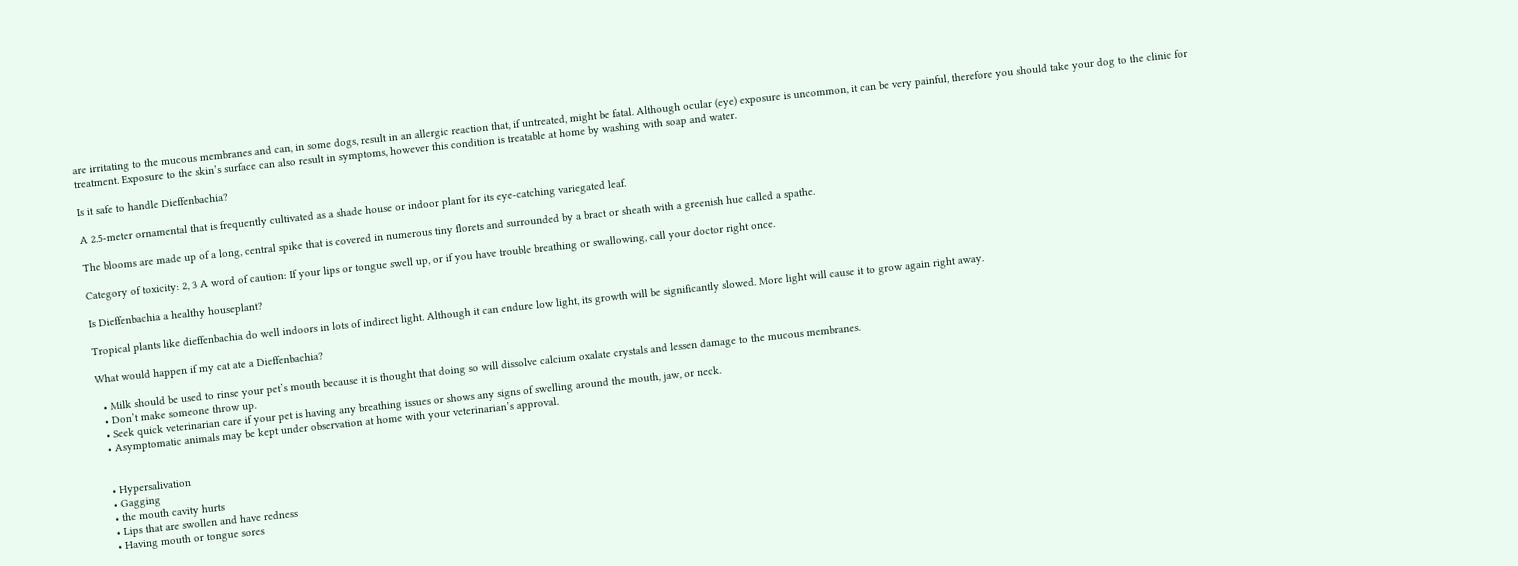are irritating to the mucous membranes and can, in some dogs, result in an allergic reaction that, if untreated, might be fatal. Although ocular (eye) exposure is uncommon, it can be very painful, therefore you should take your dog to the clinic for treatment. Exposure to the skin’s surface can also result in symptoms, however this condition is treatable at home by washing with soap and water.

Is it safe to handle Dieffenbachia?

A 2.5-meter ornamental that is frequently cultivated as a shade house or indoor plant for its eye-catching variegated leaf.

The blooms are made up of a long, central spike that is covered in numerous tiny florets and surrounded by a bract or sheath with a greenish hue called a spathe.

Category of toxicity: 2, 3 A word of caution: If your lips or tongue swell up, or if you have trouble breathing or swallowing, call your doctor right once.

Is Dieffenbachia a healthy houseplant?

Tropical plants like dieffenbachia do well indoors in lots of indirect light. Although it can endure low light, its growth will be significantly slowed. More light will cause it to grow again right away.

What would happen if my cat ate a Dieffenbachia?

  • Milk should be used to rinse your pet’s mouth because it is thought that doing so will dissolve calcium oxalate crystals and lessen damage to the mucous membranes.
  • Don’t make someone throw up.
  • Seek quick veterinarian care if your pet is having any breathing issues or shows any signs of swelling around the mouth, jaw, or neck.
  • Asymptomatic animals may be kept under observation at home with your veterinarian’s approval.


  • Hypersalivation
  • Gagging
  • the mouth cavity hurts
  • Lips that are swollen and have redness
  • Having mouth or tongue sores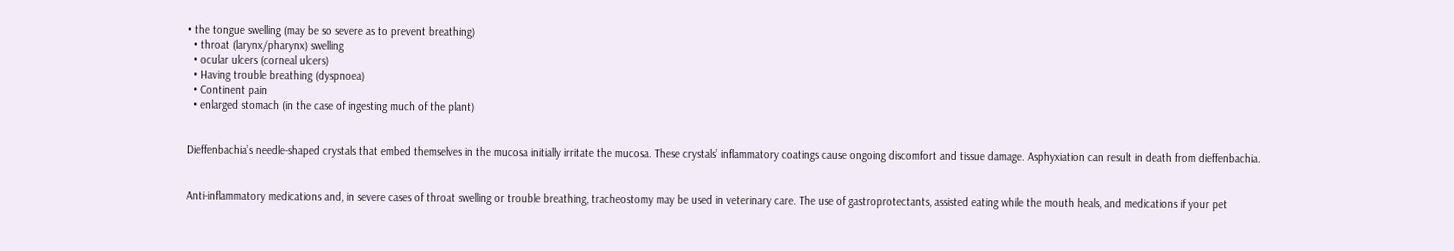• the tongue swelling (may be so severe as to prevent breathing)
  • throat (larynx/pharynx) swelling
  • ocular ulcers (corneal ulcers)
  • Having trouble breathing (dyspnoea)
  • Continent pain
  • enlarged stomach (in the case of ingesting much of the plant)


Dieffenbachia’s needle-shaped crystals that embed themselves in the mucosa initially irritate the mucosa. These crystals’ inflammatory coatings cause ongoing discomfort and tissue damage. Asphyxiation can result in death from dieffenbachia.


Anti-inflammatory medications and, in severe cases of throat swelling or trouble breathing, tracheostomy may be used in veterinary care. The use of gastroprotectants, assisted eating while the mouth heals, and medications if your pet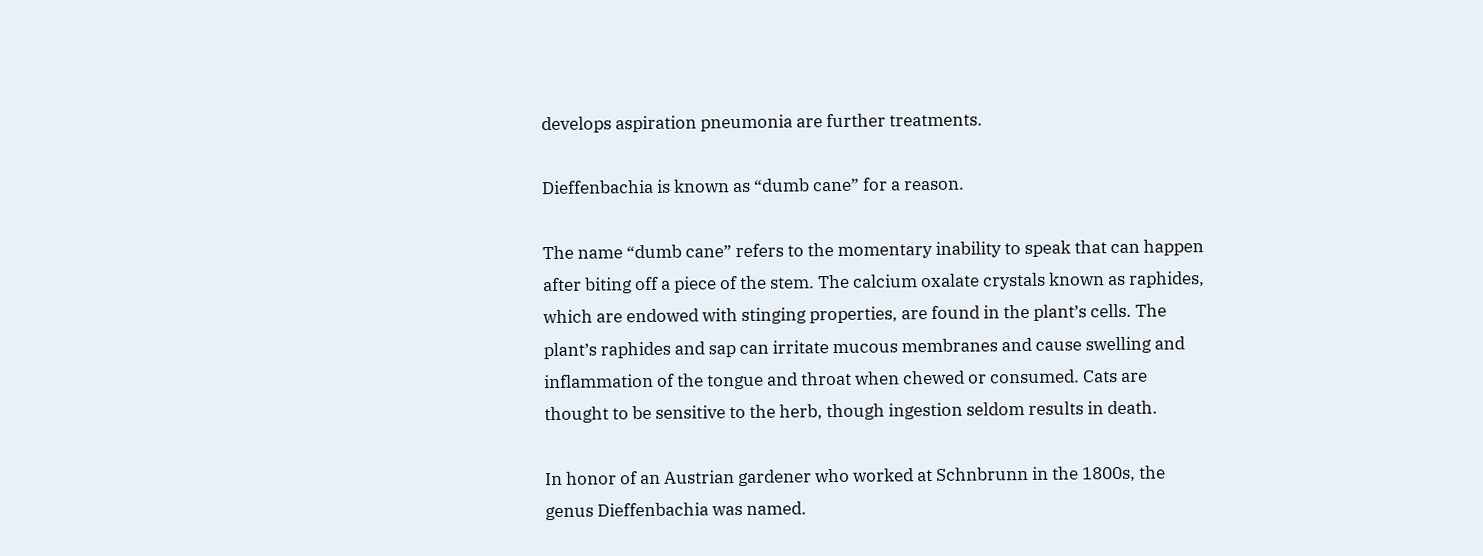develops aspiration pneumonia are further treatments.

Dieffenbachia is known as “dumb cane” for a reason.

The name “dumb cane” refers to the momentary inability to speak that can happen after biting off a piece of the stem. The calcium oxalate crystals known as raphides, which are endowed with stinging properties, are found in the plant’s cells. The plant’s raphides and sap can irritate mucous membranes and cause swelling and inflammation of the tongue and throat when chewed or consumed. Cats are thought to be sensitive to the herb, though ingestion seldom results in death.

In honor of an Austrian gardener who worked at Schnbrunn in the 1800s, the genus Dieffenbachia was named.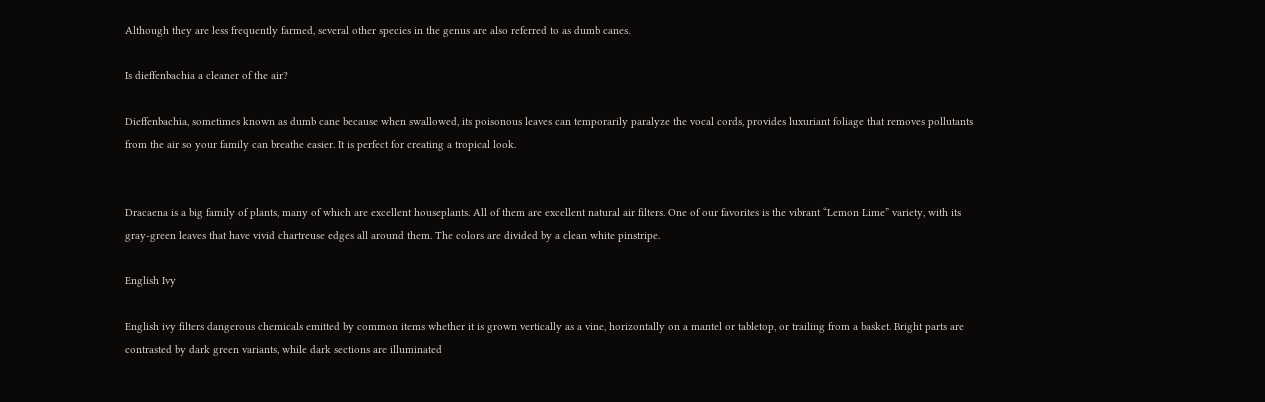Although they are less frequently farmed, several other species in the genus are also referred to as dumb canes.

Is dieffenbachia a cleaner of the air?

Dieffenbachia, sometimes known as dumb cane because when swallowed, its poisonous leaves can temporarily paralyze the vocal cords, provides luxuriant foliage that removes pollutants from the air so your family can breathe easier. It is perfect for creating a tropical look.


Dracaena is a big family of plants, many of which are excellent houseplants. All of them are excellent natural air filters. One of our favorites is the vibrant “Lemon Lime” variety, with its gray-green leaves that have vivid chartreuse edges all around them. The colors are divided by a clean white pinstripe.

English Ivy

English ivy filters dangerous chemicals emitted by common items whether it is grown vertically as a vine, horizontally on a mantel or tabletop, or trailing from a basket. Bright parts are contrasted by dark green variants, while dark sections are illuminated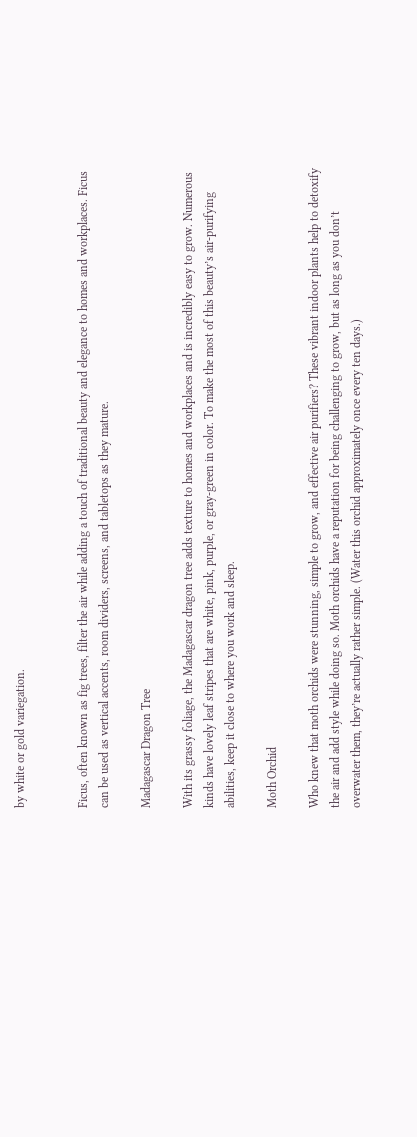by white or gold variegation.


Ficus, often known as fig trees, filter the air while adding a touch of traditional beauty and elegance to homes and workplaces. Ficus can be used as vertical accents, room dividers, screens, and tabletops as they mature.

Madagascar Dragon Tree

With its grassy foliage, the Madagascar dragon tree adds texture to homes and workplaces and is incredibly easy to grow. Numerous kinds have lovely leaf stripes that are white, pink, purple, or gray-green in color. To make the most of this beauty’s air-purifying abilities, keep it close to where you work and sleep.

Moth Orchid

Who knew that moth orchids were stunning, simple to grow, and effective air purifiers? These vibrant indoor plants help to detoxify the air and add style while doing so. Moth orchids have a reputation for being challenging to grow, but as long as you don’t overwater them, they’re actually rather simple. (Water this orchid approximately once every ten days.)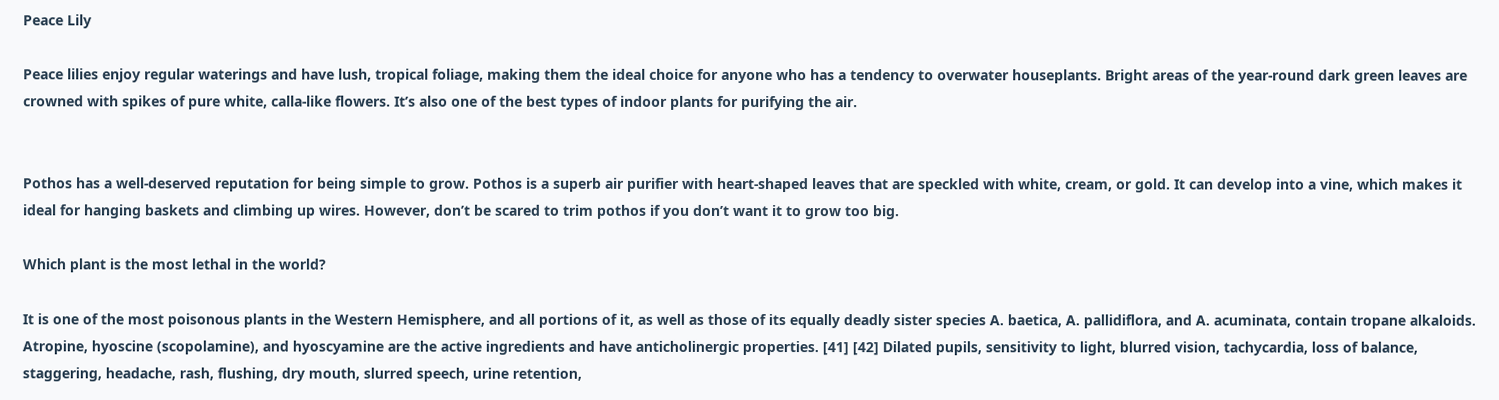Peace Lily

Peace lilies enjoy regular waterings and have lush, tropical foliage, making them the ideal choice for anyone who has a tendency to overwater houseplants. Bright areas of the year-round dark green leaves are crowned with spikes of pure white, calla-like flowers. It’s also one of the best types of indoor plants for purifying the air.


Pothos has a well-deserved reputation for being simple to grow. Pothos is a superb air purifier with heart-shaped leaves that are speckled with white, cream, or gold. It can develop into a vine, which makes it ideal for hanging baskets and climbing up wires. However, don’t be scared to trim pothos if you don’t want it to grow too big.

Which plant is the most lethal in the world?

It is one of the most poisonous plants in the Western Hemisphere, and all portions of it, as well as those of its equally deadly sister species A. baetica, A. pallidiflora, and A. acuminata, contain tropane alkaloids. Atropine, hyoscine (scopolamine), and hyoscyamine are the active ingredients and have anticholinergic properties. [41] [42] Dilated pupils, sensitivity to light, blurred vision, tachycardia, loss of balance, staggering, headache, rash, flushing, dry mouth, slurred speech, urine retention,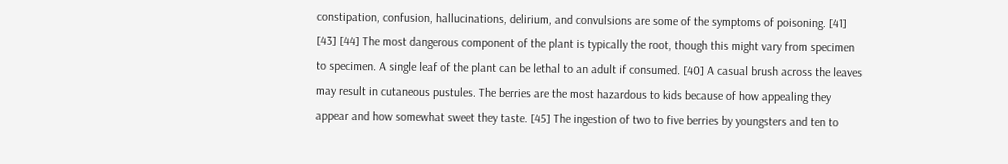constipation, confusion, hallucinations, delirium, and convulsions are some of the symptoms of poisoning. [41] [43] [44] The most dangerous component of the plant is typically the root, though this might vary from specimen to specimen. A single leaf of the plant can be lethal to an adult if consumed. [40] A casual brush across the leaves may result in cutaneous pustules. The berries are the most hazardous to kids because of how appealing they appear and how somewhat sweet they taste. [45] The ingestion of two to five berries by youngsters and ten to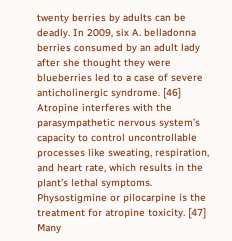twenty berries by adults can be deadly. In 2009, six A. belladonna berries consumed by an adult lady after she thought they were blueberries led to a case of severe anticholinergic syndrome. [46] Atropine interferes with the parasympathetic nervous system’s capacity to control uncontrollable processes like sweating, respiration, and heart rate, which results in the plant’s lethal symptoms. Physostigmine or pilocarpine is the treatment for atropine toxicity. [47] Many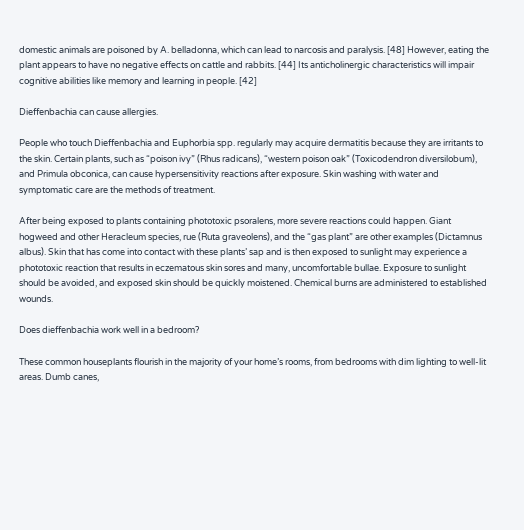domestic animals are poisoned by A. belladonna, which can lead to narcosis and paralysis. [48] However, eating the plant appears to have no negative effects on cattle and rabbits. [44] Its anticholinergic characteristics will impair cognitive abilities like memory and learning in people. [42]

Dieffenbachia can cause allergies.

People who touch Dieffenbachia and Euphorbia spp. regularly may acquire dermatitis because they are irritants to the skin. Certain plants, such as “poison ivy” (Rhus radicans), “western poison oak” (Toxicodendron diversilobum), and Primula obconica, can cause hypersensitivity reactions after exposure. Skin washing with water and symptomatic care are the methods of treatment.

After being exposed to plants containing phototoxic psoralens, more severe reactions could happen. Giant hogweed and other Heracleum species, rue (Ruta graveolens), and the “gas plant” are other examples (Dictamnus albus). Skin that has come into contact with these plants’ sap and is then exposed to sunlight may experience a phototoxic reaction that results in eczematous skin sores and many, uncomfortable bullae. Exposure to sunlight should be avoided, and exposed skin should be quickly moistened. Chemical burns are administered to established wounds.

Does dieffenbachia work well in a bedroom?

These common houseplants flourish in the majority of your home’s rooms, from bedrooms with dim lighting to well-lit areas. Dumb canes,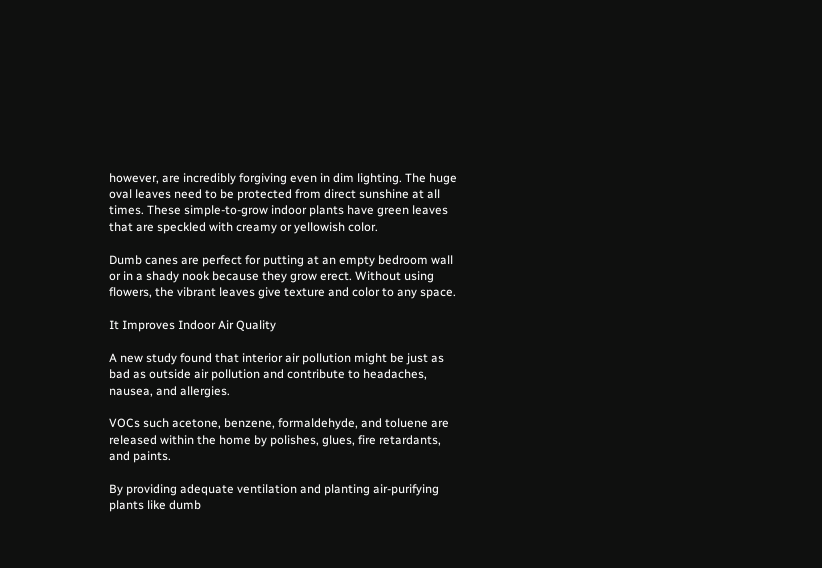however, are incredibly forgiving even in dim lighting. The huge oval leaves need to be protected from direct sunshine at all times. These simple-to-grow indoor plants have green leaves that are speckled with creamy or yellowish color.

Dumb canes are perfect for putting at an empty bedroom wall or in a shady nook because they grow erect. Without using flowers, the vibrant leaves give texture and color to any space.

It Improves Indoor Air Quality

A new study found that interior air pollution might be just as bad as outside air pollution and contribute to headaches, nausea, and allergies.

VOCs such acetone, benzene, formaldehyde, and toluene are released within the home by polishes, glues, fire retardants, and paints.

By providing adequate ventilation and planting air-purifying plants like dumb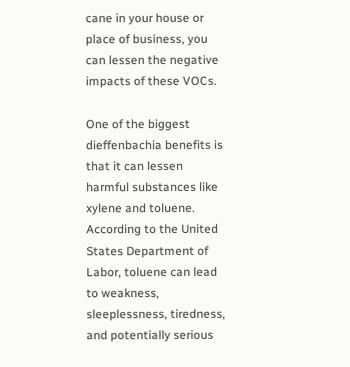cane in your house or place of business, you can lessen the negative impacts of these VOCs.

One of the biggest dieffenbachia benefits is that it can lessen harmful substances like xylene and toluene. According to the United States Department of Labor, toluene can lead to weakness, sleeplessness, tiredness, and potentially serious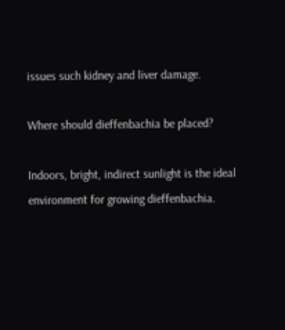issues such kidney and liver damage.

Where should dieffenbachia be placed?

Indoors, bright, indirect sunlight is the ideal environment for growing dieffenbachia.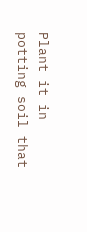Plant it in potting soil that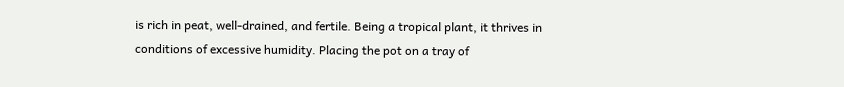is rich in peat, well-drained, and fertile. Being a tropical plant, it thrives in conditions of excessive humidity. Placing the pot on a tray of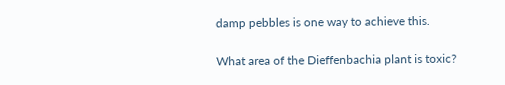damp pebbles is one way to achieve this.

What area of the Dieffenbachia plant is toxic?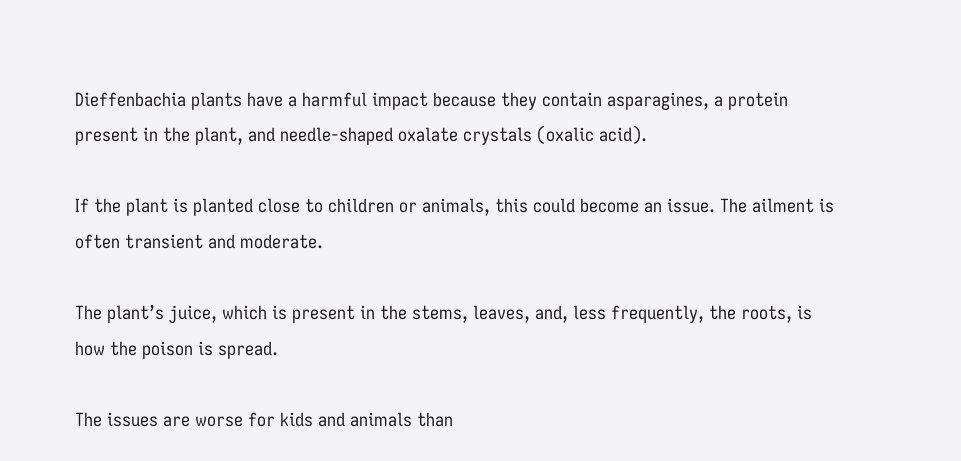Dieffenbachia plants have a harmful impact because they contain asparagines, a protein present in the plant, and needle-shaped oxalate crystals (oxalic acid).

If the plant is planted close to children or animals, this could become an issue. The ailment is often transient and moderate.

The plant’s juice, which is present in the stems, leaves, and, less frequently, the roots, is how the poison is spread.

The issues are worse for kids and animals than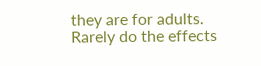they are for adults. Rarely do the effects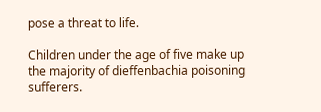pose a threat to life.

Children under the age of five make up the majority of dieffenbachia poisoning sufferers.